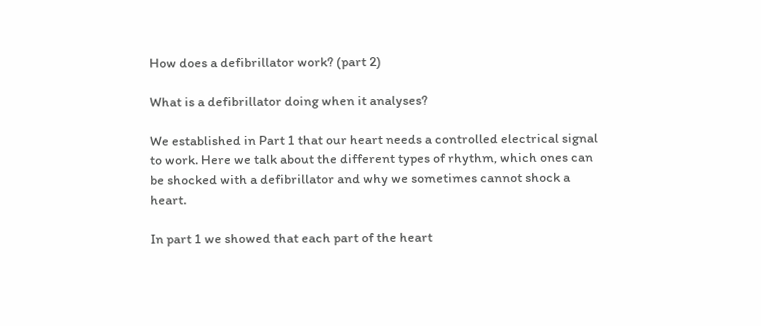How does a defibrillator work? (part 2)

What is a defibrillator doing when it analyses?

We established in Part 1 that our heart needs a controlled electrical signal to work. Here we talk about the different types of rhythm, which ones can be shocked with a defibrillator and why we sometimes cannot shock a heart.

In part 1 we showed that each part of the heart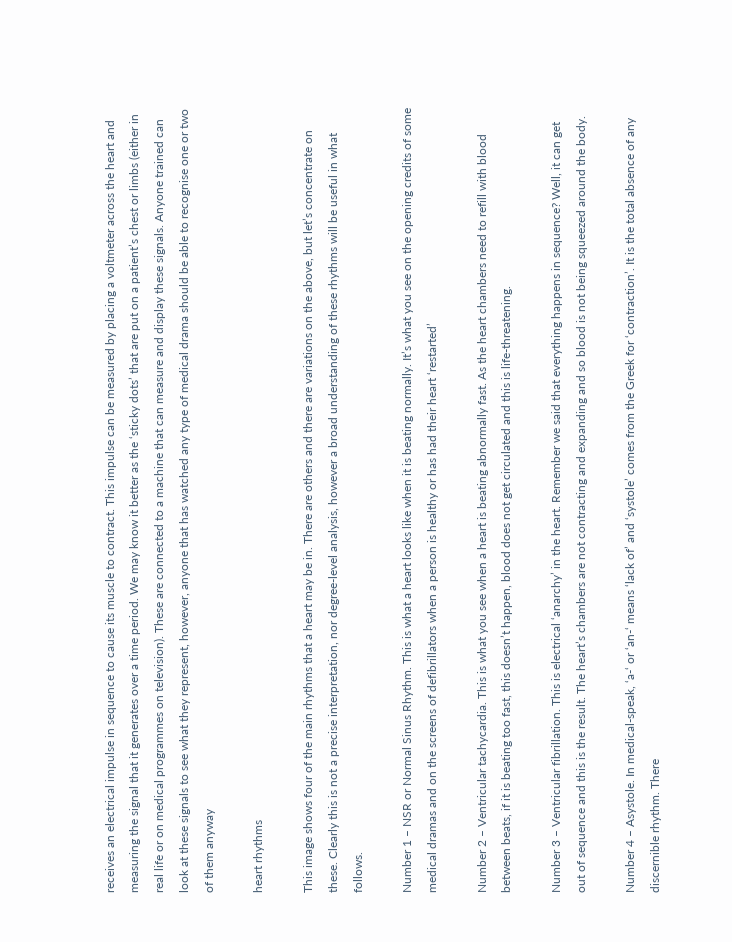receives an electrical impulse in sequence to cause its muscle to contract. This impulse can be measured by placing a voltmeter across the heart and measuring the signal that it generates over a time period. We may know it better as the ‘sticky dots’ that are put on a patient’s chest or limbs (either in real life or on medical programmes on television). These are connected to a machine that can measure and display these signals. Anyone trained can look at these signals to see what they represent, however, anyone that has watched any type of medical drama should be able to recognise one or two of them anyway

heart rhythms

This image shows four of the main rhythms that a heart may be in. There are others and there are variations on the above, but let’s concentrate on these. Clearly this is not a precise interpretation, nor degree-level analysis, however a broad understanding of these rhythms will be useful in what follows.

Number 1 – NSR or Normal Sinus Rhythm. This is what a heart looks like when it is beating normally. It’s what you see on the opening credits of some medical dramas and on the screens of defibrillators when a person is healthy or has had their heart ‘restarted’

Number 2 – Ventricular tachycardia. This is what you see when a heart is beating abnormally fast. As the heart chambers need to refill with blood between beats, if it is beating too fast, this doesn’t happen, blood does not get circulated and this is life-threatening.

Number 3 – Ventricular fibrillation. This is electrical ‘anarchy’ in the heart. Remember we said that everything happens in sequence? Well, it can get out of sequence and this is the result. The heart’s chambers are not contracting and expanding and so blood is not being squeezed around the body.

Number 4 – Asystole. In medical-speak, ‘a-‘ or ‘an-‘ means ‘lack of’ and ‘systole’ comes from the Greek for ‘contraction’. It is the total absence of any discernible rhythm. There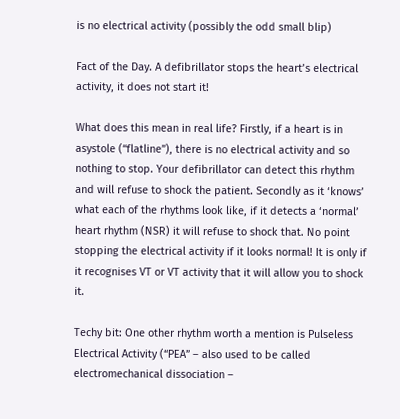is no electrical activity (possibly the odd small blip)

Fact of the Day. A defibrillator stops the heart’s electrical activity, it does not start it!

What does this mean in real life? Firstly, if a heart is in asystole (“flatline”), there is no electrical activity and so nothing to stop. Your defibrillator can detect this rhythm and will refuse to shock the patient. Secondly as it ‘knows’ what each of the rhythms look like, if it detects a ‘normal’ heart rhythm (NSR) it will refuse to shock that. No point stopping the electrical activity if it looks normal! It is only if it recognises VT or VT activity that it will allow you to shock it.

Techy bit: One other rhythm worth a mention is Pulseless Electrical Activity (“PEA” – also used to be called electromechanical dissociation –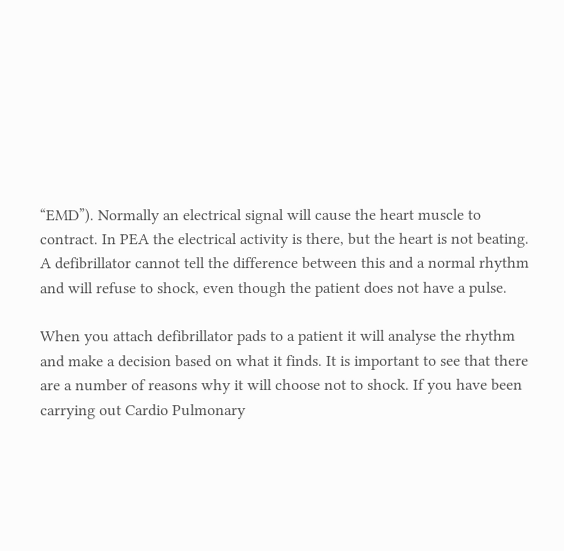“EMD”). Normally an electrical signal will cause the heart muscle to contract. In PEA the electrical activity is there, but the heart is not beating. A defibrillator cannot tell the difference between this and a normal rhythm and will refuse to shock, even though the patient does not have a pulse.

When you attach defibrillator pads to a patient it will analyse the rhythm and make a decision based on what it finds. It is important to see that there are a number of reasons why it will choose not to shock. If you have been carrying out Cardio Pulmonary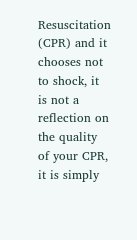Resuscitation (CPR) and it chooses not to shock, it is not a reflection on the quality of your CPR, it is simply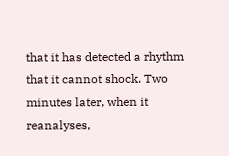that it has detected a rhythm that it cannot shock. Two minutes later, when it reanalyses,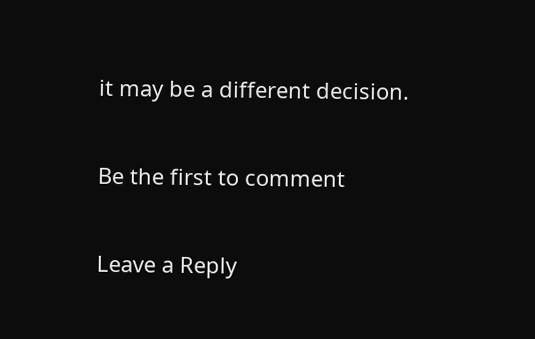it may be a different decision.

Be the first to comment

Leave a Reply